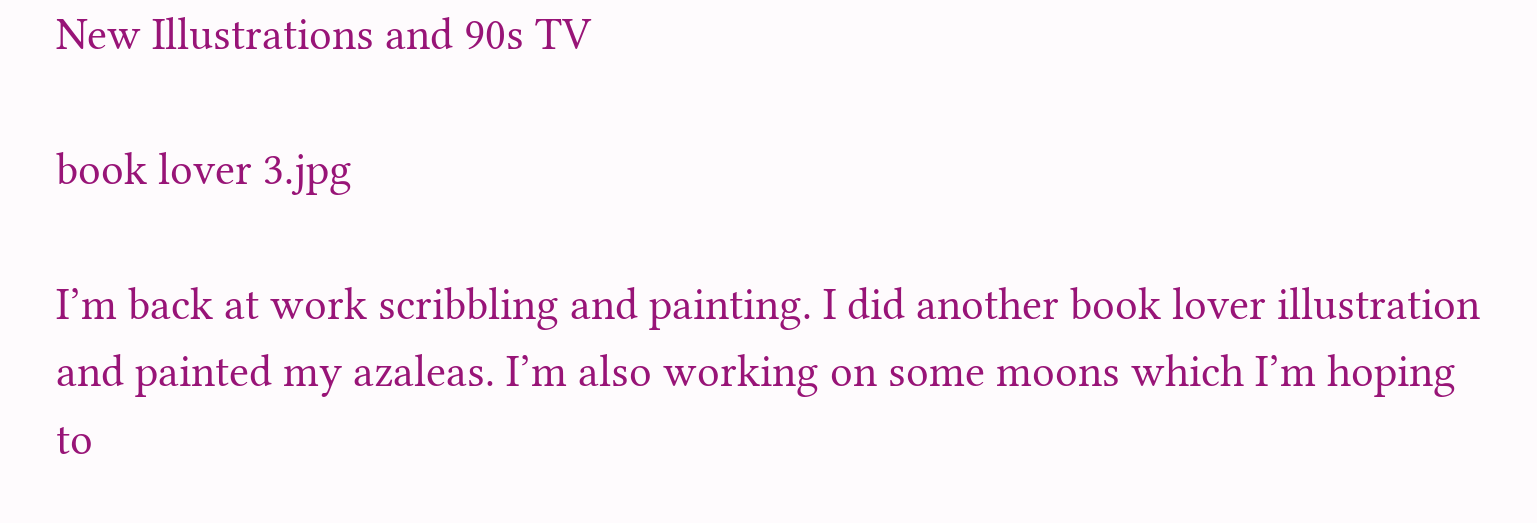New Illustrations and 90s TV

book lover 3.jpg

I’m back at work scribbling and painting. I did another book lover illustration and painted my azaleas. I’m also working on some moons which I’m hoping to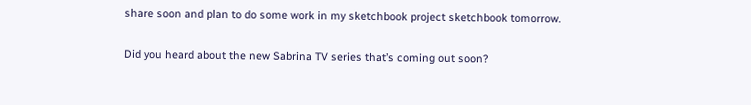share soon and plan to do some work in my sketchbook project sketchbook tomorrow.

Did you heard about the new Sabrina TV series that’s coming out soon?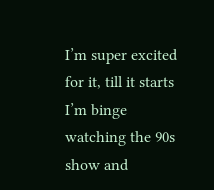I’m super excited for it, till it starts I’m binge watching the 90s show and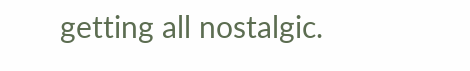getting all nostalgic.